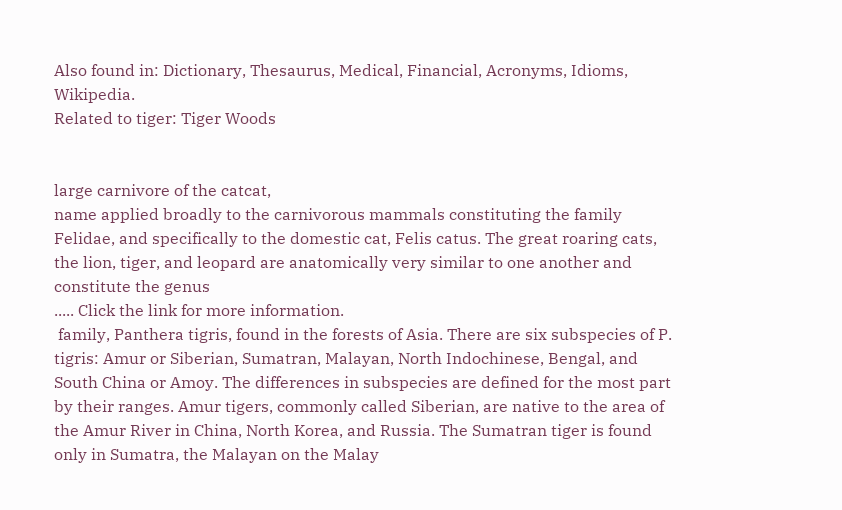Also found in: Dictionary, Thesaurus, Medical, Financial, Acronyms, Idioms, Wikipedia.
Related to tiger: Tiger Woods


large carnivore of the catcat,
name applied broadly to the carnivorous mammals constituting the family Felidae, and specifically to the domestic cat, Felis catus. The great roaring cats, the lion, tiger, and leopard are anatomically very similar to one another and constitute the genus
..... Click the link for more information.
 family, Panthera tigris, found in the forests of Asia. There are six subspecies of P. tigris: Amur or Siberian, Sumatran, Malayan, North Indochinese, Bengal, and South China or Amoy. The differences in subspecies are defined for the most part by their ranges. Amur tigers, commonly called Siberian, are native to the area of the Amur River in China, North Korea, and Russia. The Sumatran tiger is found only in Sumatra, the Malayan on the Malay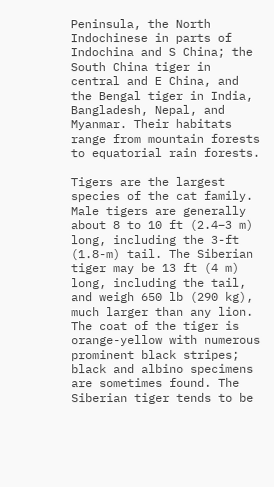Peninsula, the North Indochinese in parts of Indochina and S China; the South China tiger in central and E China, and the Bengal tiger in India, Bangladesh, Nepal, and Myanmar. Their habitats range from mountain forests to equatorial rain forests.

Tigers are the largest species of the cat family. Male tigers are generally about 8 to 10 ft (2.4–3 m) long, including the 3-ft (1.8-m) tail. The Siberian tiger may be 13 ft (4 m) long, including the tail, and weigh 650 lb (290 kg), much larger than any lion. The coat of the tiger is orange-yellow with numerous prominent black stripes; black and albino specimens are sometimes found. The Siberian tiger tends to be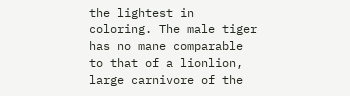the lightest in coloring. The male tiger has no mane comparable to that of a lionlion,
large carnivore of the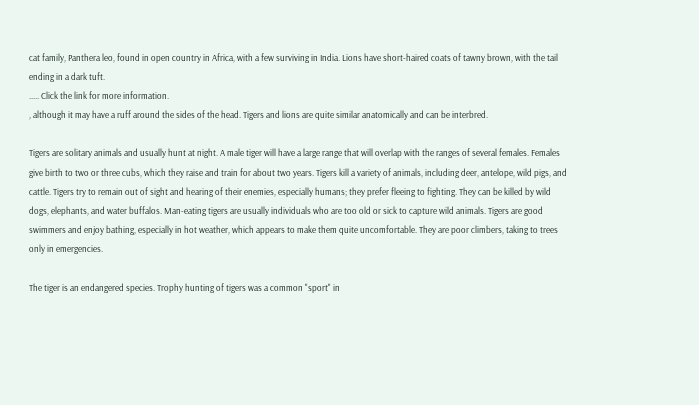cat family, Panthera leo, found in open country in Africa, with a few surviving in India. Lions have short-haired coats of tawny brown, with the tail ending in a dark tuft.
..... Click the link for more information.
, although it may have a ruff around the sides of the head. Tigers and lions are quite similar anatomically and can be interbred.

Tigers are solitary animals and usually hunt at night. A male tiger will have a large range that will overlap with the ranges of several females. Females give birth to two or three cubs, which they raise and train for about two years. Tigers kill a variety of animals, including deer, antelope, wild pigs, and cattle. Tigers try to remain out of sight and hearing of their enemies, especially humans; they prefer fleeing to fighting. They can be killed by wild dogs, elephants, and water buffalos. Man-eating tigers are usually individuals who are too old or sick to capture wild animals. Tigers are good swimmers and enjoy bathing, especially in hot weather, which appears to make them quite uncomfortable. They are poor climbers, taking to trees only in emergencies.

The tiger is an endangered species. Trophy hunting of tigers was a common "sport" in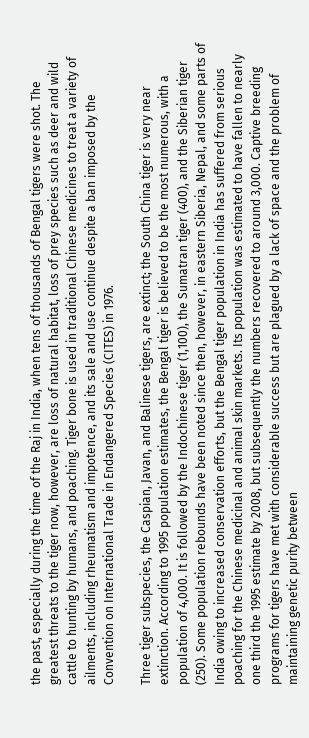the past, especially during the time of the Raj in India, when tens of thousands of Bengal tigers were shot. The greatest threats to the tiger now, however, are loss of natural habitat, loss of prey species such as deer and wild cattle to hunting by humans, and poaching. Tiger bone is used in traditional Chinese medicines to treat a variety of ailments, including rheumatism and impotence, and its sale and use continue despite a ban imposed by the Convention on International Trade in Endangered Species (CITES) in 1976.

Three tiger subspecies, the Caspian, Javan, and Balinese tigers, are extinct; the South China tiger is very near extinction. According to 1995 population estimates, the Bengal tiger is believed to be the most numerous, with a population of 4,000. It is followed by the Indochinese tiger (1,100), the Sumatran tiger (400), and the Siberian tiger (250). Some population rebounds have been noted since then, however, in eastern Siberia, Nepal, and some parts of India owing to increased conservation efforts, but the Bengal tiger population in India has suffered from serious poaching for the Chinese medicinal and animal skin markets. Its population was estimated to have fallen to nearly one third the 1995 estimate by 2008, but subsequently the numbers recovered to around 3,000. Captive breeding programs for tigers have met with considerable success but are plagued by a lack of space and the problem of maintaining genetic purity between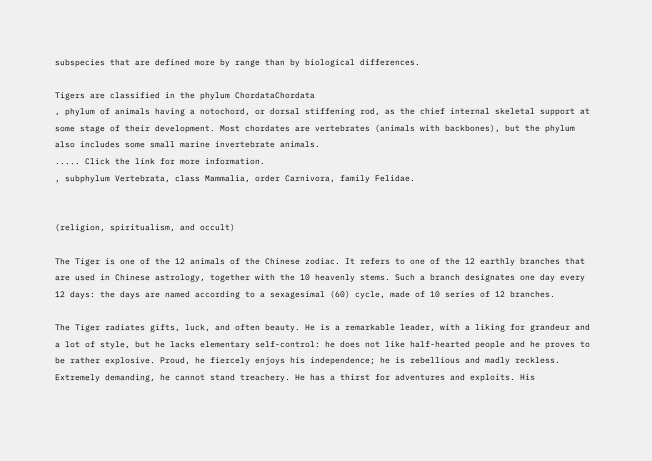subspecies that are defined more by range than by biological differences.

Tigers are classified in the phylum ChordataChordata
, phylum of animals having a notochord, or dorsal stiffening rod, as the chief internal skeletal support at some stage of their development. Most chordates are vertebrates (animals with backbones), but the phylum also includes some small marine invertebrate animals.
..... Click the link for more information.
, subphylum Vertebrata, class Mammalia, order Carnivora, family Felidae.


(religion, spiritualism, and occult)

The Tiger is one of the 12 animals of the Chinese zodiac. It refers to one of the 12 earthly branches that are used in Chinese astrology, together with the 10 heavenly stems. Such a branch designates one day every 12 days: the days are named according to a sexagesimal (60) cycle, made of 10 series of 12 branches.

The Tiger radiates gifts, luck, and often beauty. He is a remarkable leader, with a liking for grandeur and a lot of style, but he lacks elementary self-control: he does not like half-hearted people and he proves to be rather explosive. Proud, he fiercely enjoys his independence; he is rebellious and madly reckless. Extremely demanding, he cannot stand treachery. He has a thirst for adventures and exploits. His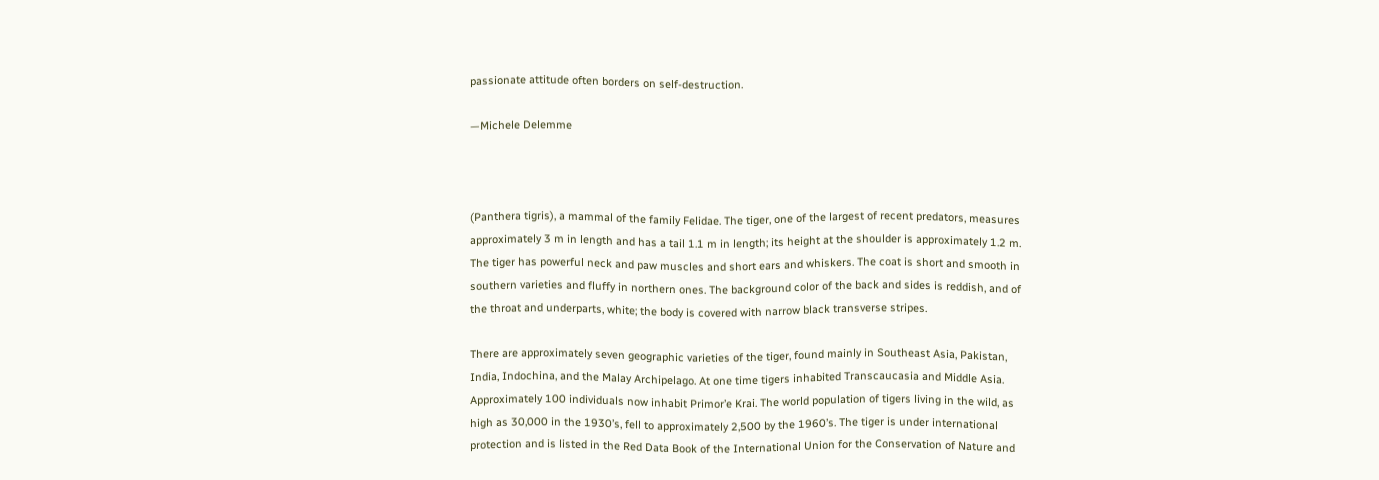passionate attitude often borders on self-destruction.

—Michele Delemme



(Panthera tigris), a mammal of the family Felidae. The tiger, one of the largest of recent predators, measures approximately 3 m in length and has a tail 1.1 m in length; its height at the shoulder is approximately 1.2 m. The tiger has powerful neck and paw muscles and short ears and whiskers. The coat is short and smooth in southern varieties and fluffy in northern ones. The background color of the back and sides is reddish, and of the throat and underparts, white; the body is covered with narrow black transverse stripes.

There are approximately seven geographic varieties of the tiger, found mainly in Southeast Asia, Pakistan, India, Indochina, and the Malay Archipelago. At one time tigers inhabited Transcaucasia and Middle Asia. Approximately 100 individuals now inhabit Primor’e Krai. The world population of tigers living in the wild, as high as 30,000 in the 1930’s, fell to approximately 2,500 by the 1960’s. The tiger is under international protection and is listed in the Red Data Book of the International Union for the Conservation of Nature and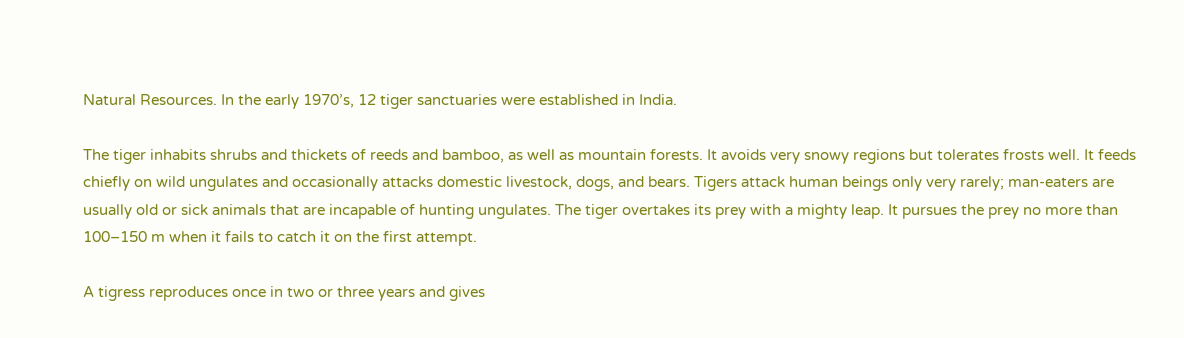Natural Resources. In the early 1970’s, 12 tiger sanctuaries were established in India.

The tiger inhabits shrubs and thickets of reeds and bamboo, as well as mountain forests. It avoids very snowy regions but tolerates frosts well. It feeds chiefly on wild ungulates and occasionally attacks domestic livestock, dogs, and bears. Tigers attack human beings only very rarely; man-eaters are usually old or sick animals that are incapable of hunting ungulates. The tiger overtakes its prey with a mighty leap. It pursues the prey no more than 100–150 m when it fails to catch it on the first attempt.

A tigress reproduces once in two or three years and gives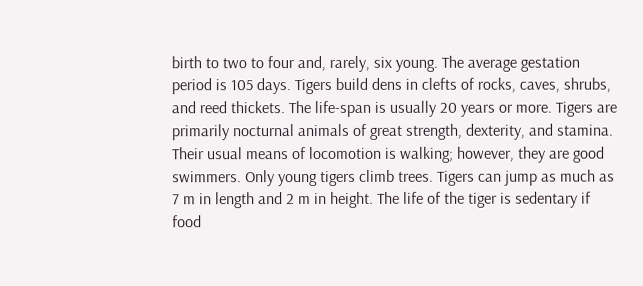birth to two to four and, rarely, six young. The average gestation period is 105 days. Tigers build dens in clefts of rocks, caves, shrubs, and reed thickets. The life-span is usually 20 years or more. Tigers are primarily nocturnal animals of great strength, dexterity, and stamina. Their usual means of locomotion is walking; however, they are good swimmers. Only young tigers climb trees. Tigers can jump as much as 7 m in length and 2 m in height. The life of the tiger is sedentary if food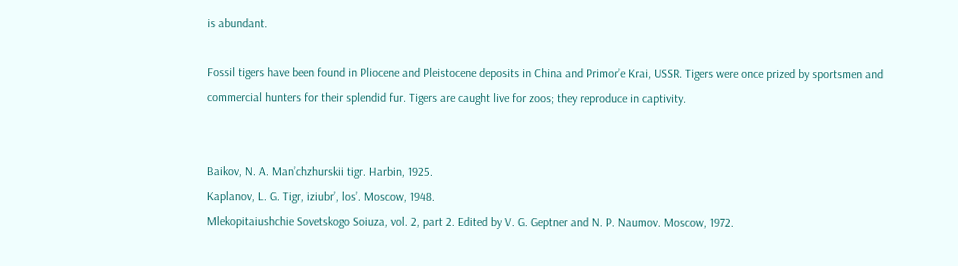is abundant.

Fossil tigers have been found in Pliocene and Pleistocene deposits in China and Primor’e Krai, USSR. Tigers were once prized by sportsmen and commercial hunters for their splendid fur. Tigers are caught live for zoos; they reproduce in captivity.


Baikov, N. A. Man’chzhurskii tigr. Harbin, 1925.
Kaplanov, L. G. Tigr, iziubr’, los’. Moscow, 1948.
Mlekopitaiushchie Sovetskogo Soiuza, vol. 2, part 2. Edited by V. G. Geptner and N. P. Naumov. Moscow, 1972.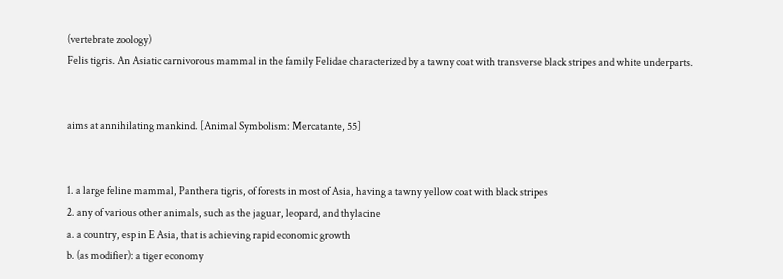(vertebrate zoology)
Felis tigris. An Asiatic carnivorous mammal in the family Felidae characterized by a tawny coat with transverse black stripes and white underparts.


aims at annihilating mankind. [Animal Symbolism: Mercatante, 55]


1. a large feline mammal, Panthera tigris, of forests in most of Asia, having a tawny yellow coat with black stripes
2. any of various other animals, such as the jaguar, leopard, and thylacine
a. a country, esp in E Asia, that is achieving rapid economic growth
b. (as modifier): a tiger economy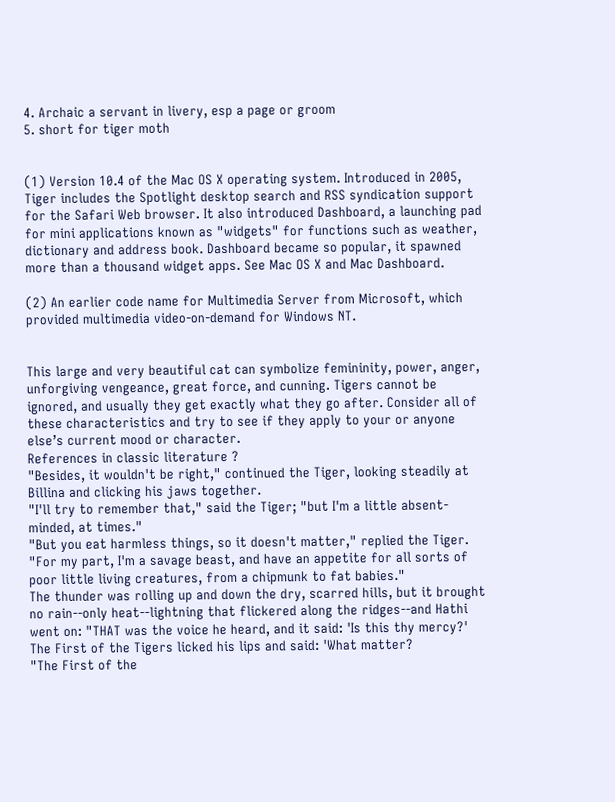4. Archaic a servant in livery, esp a page or groom
5. short for tiger moth


(1) Version 10.4 of the Mac OS X operating system. Introduced in 2005, Tiger includes the Spotlight desktop search and RSS syndication support for the Safari Web browser. It also introduced Dashboard, a launching pad for mini applications known as "widgets" for functions such as weather, dictionary and address book. Dashboard became so popular, it spawned more than a thousand widget apps. See Mac OS X and Mac Dashboard.

(2) An earlier code name for Multimedia Server from Microsoft, which provided multimedia video-on-demand for Windows NT.


This large and very beautiful cat can symbolize femininity, power, anger, unforgiving vengeance, great force, and cunning. Tigers cannot be ignored, and usually they get exactly what they go after. Consider all of these characteristics and try to see if they apply to your or anyone else’s current mood or character.
References in classic literature ?
"Besides, it wouldn't be right," continued the Tiger, looking steadily at Billina and clicking his jaws together.
"I'll try to remember that," said the Tiger; "but I'm a little absent-minded, at times."
"But you eat harmless things, so it doesn't matter," replied the Tiger. "For my part, I'm a savage beast, and have an appetite for all sorts of poor little living creatures, from a chipmunk to fat babies."
The thunder was rolling up and down the dry, scarred hills, but it brought no rain--only heat--lightning that flickered along the ridges--and Hathi went on: "THAT was the voice he heard, and it said: 'Is this thy mercy?' The First of the Tigers licked his lips and said: 'What matter?
"The First of the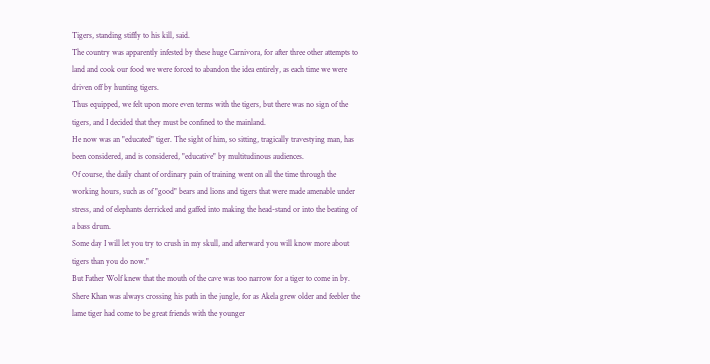Tigers, standing stiffly to his kill, said.
The country was apparently infested by these huge Carnivora, for after three other attempts to land and cook our food we were forced to abandon the idea entirely, as each time we were driven off by hunting tigers.
Thus equipped, we felt upon more even terms with the tigers, but there was no sign of the tigers, and I decided that they must be confined to the mainland.
He now was an "educated" tiger. The sight of him, so sitting, tragically travestying man, has been considered, and is considered, "educative" by multitudinous audiences.
Of course, the daily chant of ordinary pain of training went on all the time through the working hours, such as of "good" bears and lions and tigers that were made amenable under stress, and of elephants derricked and gaffed into making the head-stand or into the beating of a bass drum.
Some day I will let you try to crush in my skull, and afterward you will know more about tigers than you do now."
But Father Wolf knew that the mouth of the cave was too narrow for a tiger to come in by.
Shere Khan was always crossing his path in the jungle, for as Akela grew older and feebler the lame tiger had come to be great friends with the younger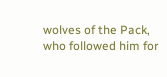wolves of the Pack, who followed him for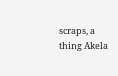scraps, a thing Akela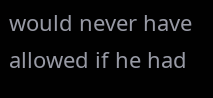would never have allowed if he had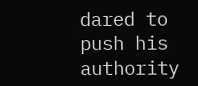dared to push his authority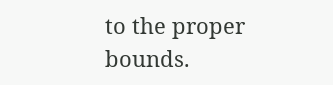to the proper bounds.